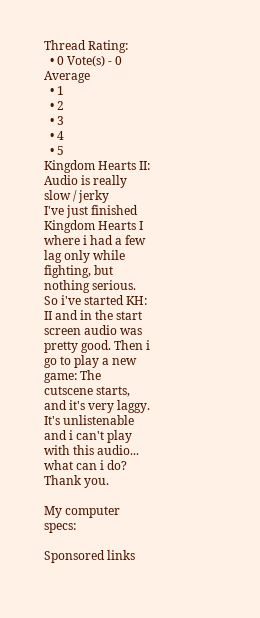Thread Rating:
  • 0 Vote(s) - 0 Average
  • 1
  • 2
  • 3
  • 4
  • 5
Kingdom Hearts II: Audio is really slow / jerky
I've just finished Kingdom Hearts I where i had a few lag only while fighting, but nothing serious. So i've started KH: II and in the start screen audio was pretty good. Then i go to play a new game: The cutscene starts, and it's very laggy. It's unlistenable and i can't play with this audio... what can i do? Thank you.

My computer specs:

Sponsored links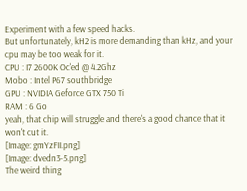Experiment with a few speed hacks.
But unfortunately, kH2 is more demanding than kHz, and your cpu may be too weak for it.
CPU : I7 2600K Oc'ed @ 4.2Ghz
Mobo : Intel P67 southbridge
GPU : NVIDIA Geforce GTX 750 Ti
RAM : 6 Go
yeah, that chip will struggle and there's a good chance that it won't cut it.
[Image: gmYzFII.png]
[Image: dvedn3-5.png]
The weird thing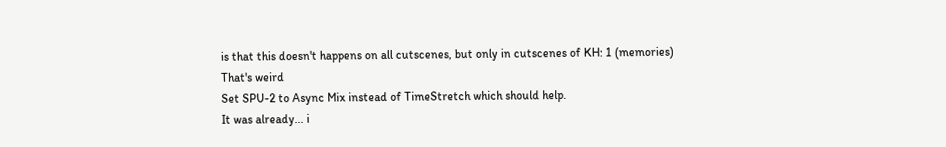is that this doesn't happens on all cutscenes, but only in cutscenes of KH: 1 (memories)
That's weird
Set SPU-2 to Async Mix instead of TimeStretch which should help.
It was already... i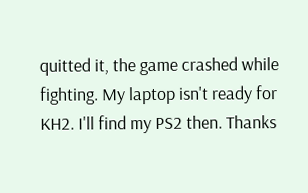quitted it, the game crashed while fighting. My laptop isn't ready for KH2. I'll find my PS2 then. Thanks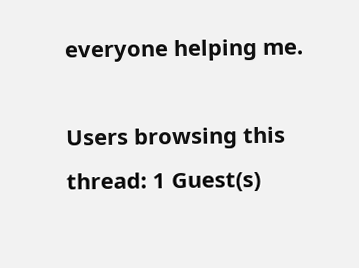everyone helping me.

Users browsing this thread: 1 Guest(s)